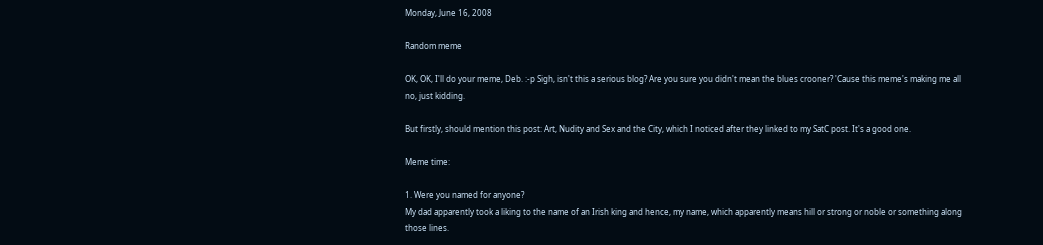Monday, June 16, 2008

Random meme

OK, OK, I'll do your meme, Deb. :-p Sigh, isn't this a serious blog? Are you sure you didn't mean the blues crooner? 'Cause this meme's making me all no, just kidding.

But firstly, should mention this post: Art, Nudity and Sex and the City, which I noticed after they linked to my SatC post. It's a good one.

Meme time:

1. Were you named for anyone?
My dad apparently took a liking to the name of an Irish king and hence, my name, which apparently means hill or strong or noble or something along those lines.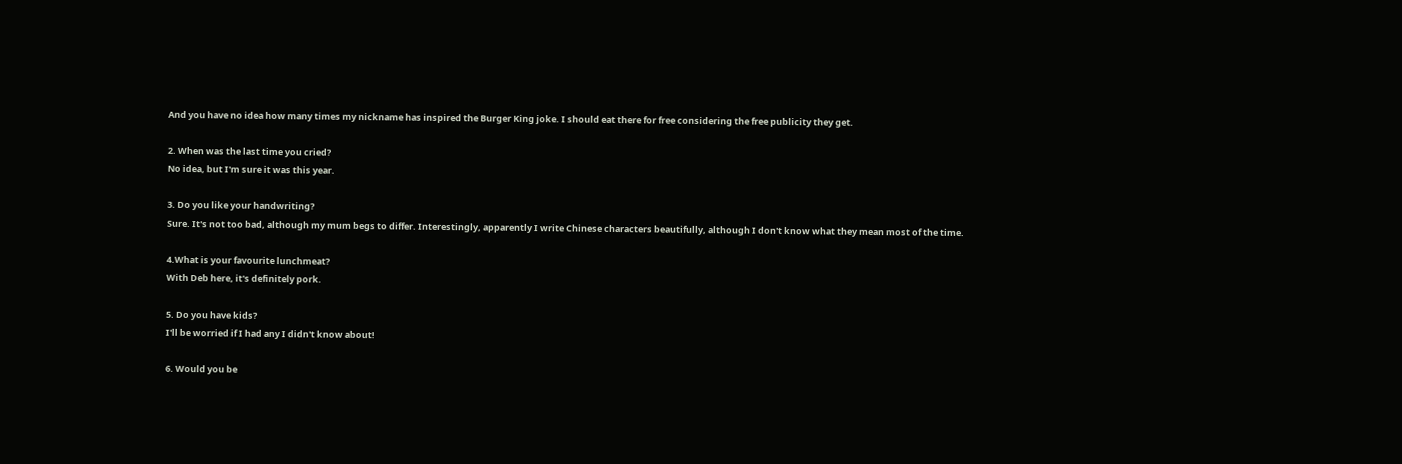And you have no idea how many times my nickname has inspired the Burger King joke. I should eat there for free considering the free publicity they get.

2. When was the last time you cried?
No idea, but I'm sure it was this year.

3. Do you like your handwriting?
Sure. It's not too bad, although my mum begs to differ. Interestingly, apparently I write Chinese characters beautifully, although I don't know what they mean most of the time.

4.What is your favourite lunchmeat?
With Deb here, it's definitely pork.

5. Do you have kids?
I'll be worried if I had any I didn't know about!

6. Would you be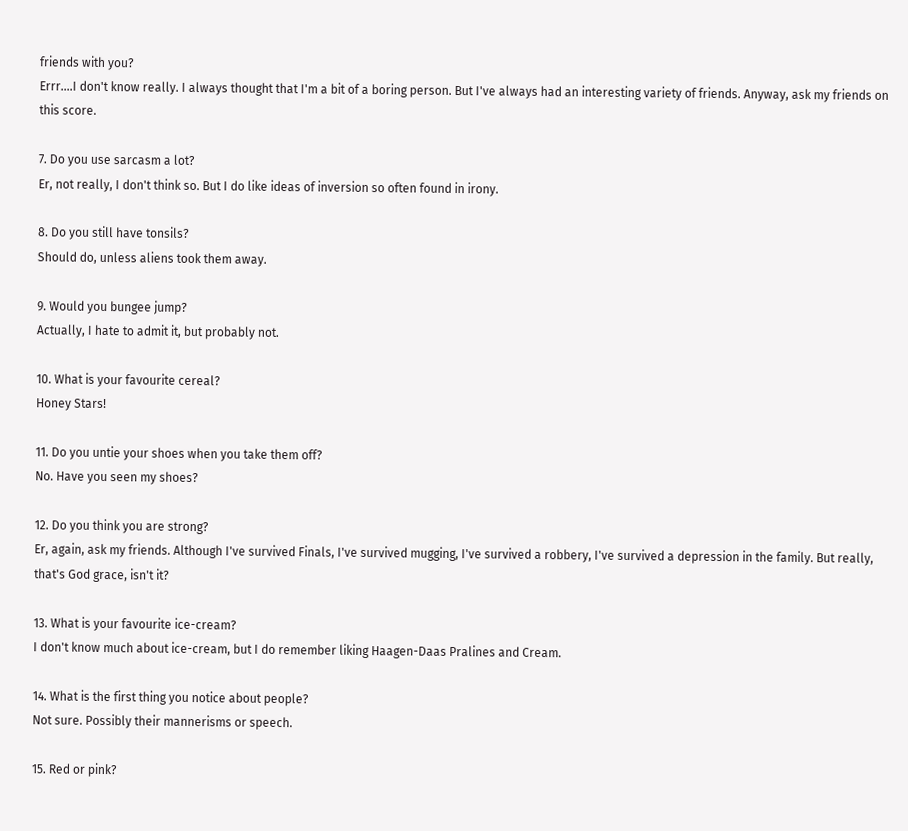friends with you?
Errr....I don't know really. I always thought that I'm a bit of a boring person. But I've always had an interesting variety of friends. Anyway, ask my friends on this score.

7. Do you use sarcasm a lot?
Er, not really, I don't think so. But I do like ideas of inversion so often found in irony.

8. Do you still have tonsils?
Should do, unless aliens took them away.

9. Would you bungee jump?
Actually, I hate to admit it, but probably not.

10. What is your favourite cereal?
Honey Stars!

11. Do you untie your shoes when you take them off?
No. Have you seen my shoes?

12. Do you think you are strong?
Er, again, ask my friends. Although I've survived Finals, I've survived mugging, I've survived a robbery, I've survived a depression in the family. But really, that's God grace, isn't it?

13. What is your favourite ice-cream?
I don't know much about ice-cream, but I do remember liking Haagen-Daas Pralines and Cream.

14. What is the first thing you notice about people?
Not sure. Possibly their mannerisms or speech.

15. Red or pink?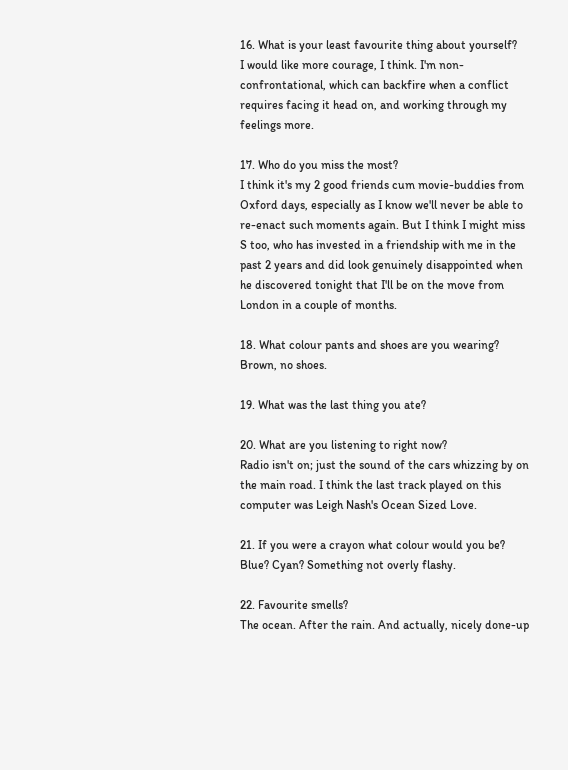16. What is your least favourite thing about yourself?
I would like more courage, I think. I'm non-confrontational, which can backfire when a conflict requires facing it head on, and working through my feelings more.

17. Who do you miss the most?
I think it's my 2 good friends cum movie-buddies from Oxford days, especially as I know we'll never be able to re-enact such moments again. But I think I might miss S too, who has invested in a friendship with me in the past 2 years and did look genuinely disappointed when he discovered tonight that I'll be on the move from London in a couple of months.

18. What colour pants and shoes are you wearing?
Brown, no shoes.

19. What was the last thing you ate?

20. What are you listening to right now?
Radio isn't on; just the sound of the cars whizzing by on the main road. I think the last track played on this computer was Leigh Nash's Ocean Sized Love.

21. If you were a crayon what colour would you be?
Blue? Cyan? Something not overly flashy.

22. Favourite smells?
The ocean. After the rain. And actually, nicely done-up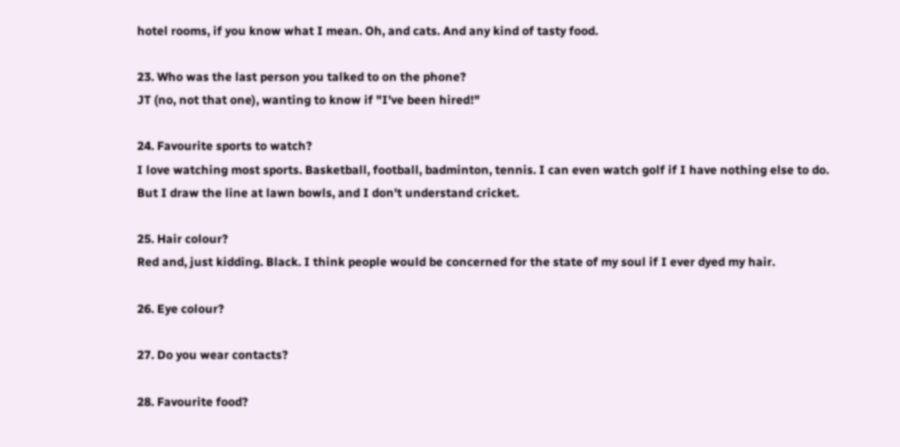hotel rooms, if you know what I mean. Oh, and cats. And any kind of tasty food.

23. Who was the last person you talked to on the phone?
JT (no, not that one), wanting to know if "I've been hired!"

24. Favourite sports to watch?
I love watching most sports. Basketball, football, badminton, tennis. I can even watch golf if I have nothing else to do. But I draw the line at lawn bowls, and I don't understand cricket.

25. Hair colour?
Red and, just kidding. Black. I think people would be concerned for the state of my soul if I ever dyed my hair.

26. Eye colour?

27. Do you wear contacts?

28. Favourite food?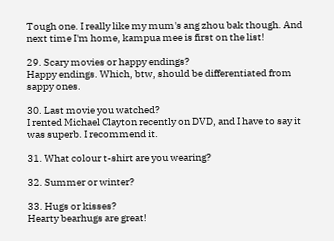Tough one. I really like my mum's ang zhou bak though. And next time I'm home, kampua mee is first on the list!

29. Scary movies or happy endings?
Happy endings. Which, btw, should be differentiated from sappy ones.

30. Last movie you watched?
I rented Michael Clayton recently on DVD, and I have to say it was superb. I recommend it.

31. What colour t-shirt are you wearing?

32. Summer or winter?

33. Hugs or kisses?
Hearty bearhugs are great!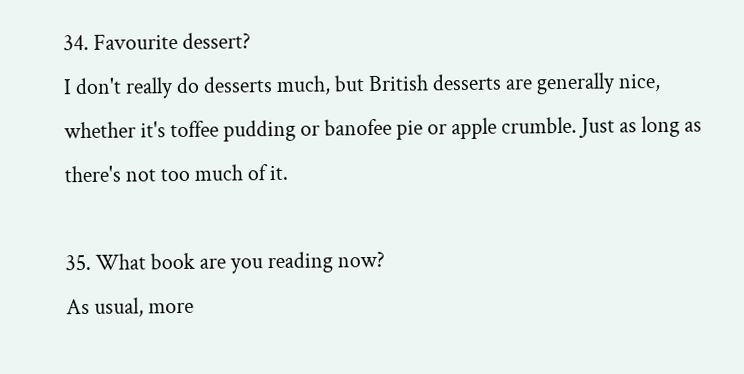34. Favourite dessert?
I don't really do desserts much, but British desserts are generally nice, whether it's toffee pudding or banofee pie or apple crumble. Just as long as there's not too much of it.

35. What book are you reading now?
As usual, more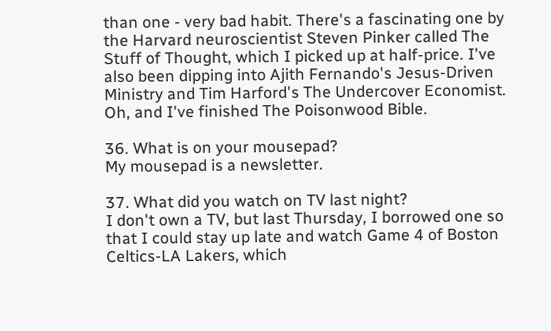than one - very bad habit. There's a fascinating one by the Harvard neuroscientist Steven Pinker called The Stuff of Thought, which I picked up at half-price. I've also been dipping into Ajith Fernando's Jesus-Driven Ministry and Tim Harford's The Undercover Economist. Oh, and I've finished The Poisonwood Bible.

36. What is on your mousepad?
My mousepad is a newsletter.

37. What did you watch on TV last night?
I don't own a TV, but last Thursday, I borrowed one so that I could stay up late and watch Game 4 of Boston Celtics-LA Lakers, which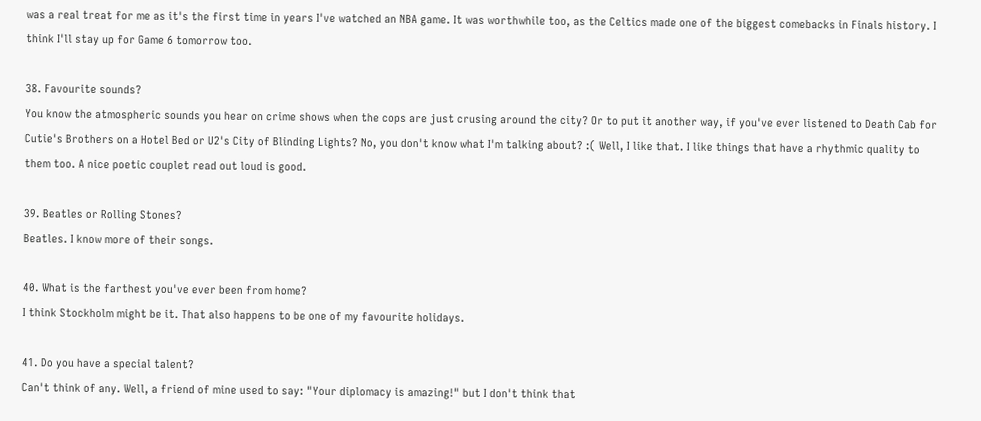was a real treat for me as it's the first time in years I've watched an NBA game. It was worthwhile too, as the Celtics made one of the biggest comebacks in Finals history. I think I'll stay up for Game 6 tomorrow too.

38. Favourite sounds?
You know the atmospheric sounds you hear on crime shows when the cops are just crusing around the city? Or to put it another way, if you've ever listened to Death Cab for Cutie's Brothers on a Hotel Bed or U2's City of Blinding Lights? No, you don't know what I'm talking about? :( Well, I like that. I like things that have a rhythmic quality to them too. A nice poetic couplet read out loud is good.

39. Beatles or Rolling Stones?
Beatles. I know more of their songs.

40. What is the farthest you've ever been from home?
I think Stockholm might be it. That also happens to be one of my favourite holidays.

41. Do you have a special talent?
Can't think of any. Well, a friend of mine used to say: "Your diplomacy is amazing!" but I don't think that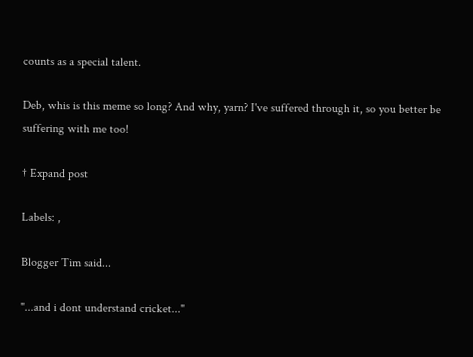counts as a special talent.

Deb, whis is this meme so long? And why, yarn? I've suffered through it, so you better be suffering with me too!

† Expand post

Labels: ,

Blogger Tim said...

"...and i dont understand cricket..."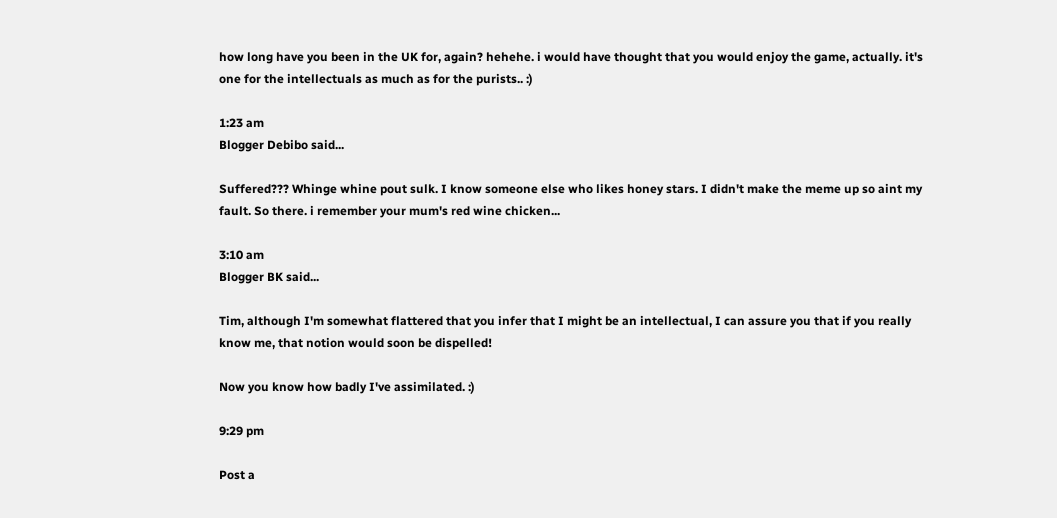how long have you been in the UK for, again? hehehe. i would have thought that you would enjoy the game, actually. it's one for the intellectuals as much as for the purists.. :)

1:23 am
Blogger Debibo said...

Suffered??? Whinge whine pout sulk. I know someone else who likes honey stars. I didn't make the meme up so aint my fault. So there. i remember your mum's red wine chicken...

3:10 am
Blogger BK said...

Tim, although I'm somewhat flattered that you infer that I might be an intellectual, I can assure you that if you really know me, that notion would soon be dispelled!

Now you know how badly I've assimilated. :)

9:29 pm

Post a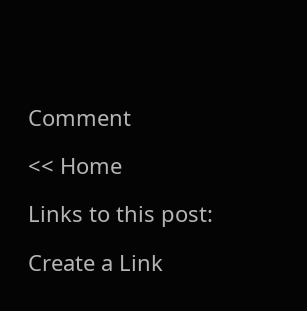Comment

<< Home

Links to this post:

Create a Link